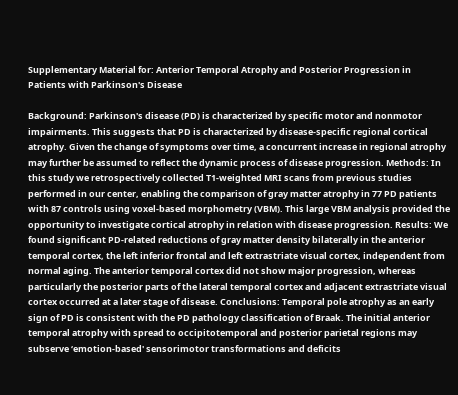Supplementary Material for: Anterior Temporal Atrophy and Posterior Progression in Patients with Parkinson's Disease

Background: Parkinson's disease (PD) is characterized by specific motor and nonmotor impairments. This suggests that PD is characterized by disease-specific regional cortical atrophy. Given the change of symptoms over time, a concurrent increase in regional atrophy may further be assumed to reflect the dynamic process of disease progression. Methods: In this study we retrospectively collected T1-weighted MRI scans from previous studies performed in our center, enabling the comparison of gray matter atrophy in 77 PD patients with 87 controls using voxel-based morphometry (VBM). This large VBM analysis provided the opportunity to investigate cortical atrophy in relation with disease progression. Results: We found significant PD-related reductions of gray matter density bilaterally in the anterior temporal cortex, the left inferior frontal and left extrastriate visual cortex, independent from normal aging. The anterior temporal cortex did not show major progression, whereas particularly the posterior parts of the lateral temporal cortex and adjacent extrastriate visual cortex occurred at a later stage of disease. Conclusions: Temporal pole atrophy as an early sign of PD is consistent with the PD pathology classification of Braak. The initial anterior temporal atrophy with spread to occipitotemporal and posterior parietal regions may subserve ‘emotion-based' sensorimotor transformations and deficits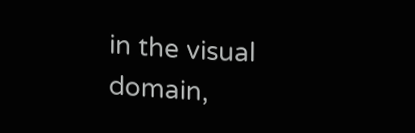in the visual domain,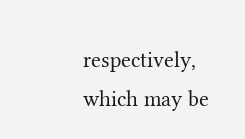respectively, which may be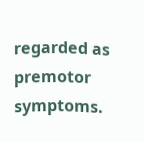regarded as premotor symptoms.